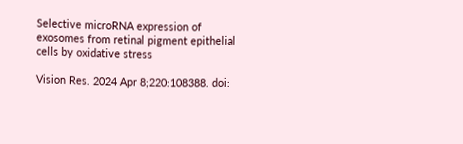Selective microRNA expression of exosomes from retinal pigment epithelial cells by oxidative stress

Vision Res. 2024 Apr 8;220:108388. doi: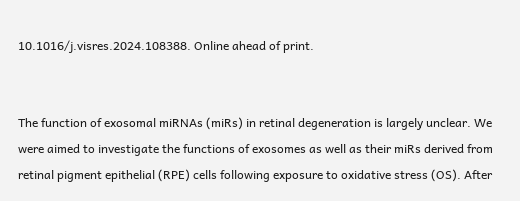10.1016/j.visres.2024.108388. Online ahead of print.


The function of exosomal miRNAs (miRs) in retinal degeneration is largely unclear. We were aimed to investigate the functions of exosomes as well as their miRs derived from retinal pigment epithelial (RPE) cells following exposure to oxidative stress (OS). After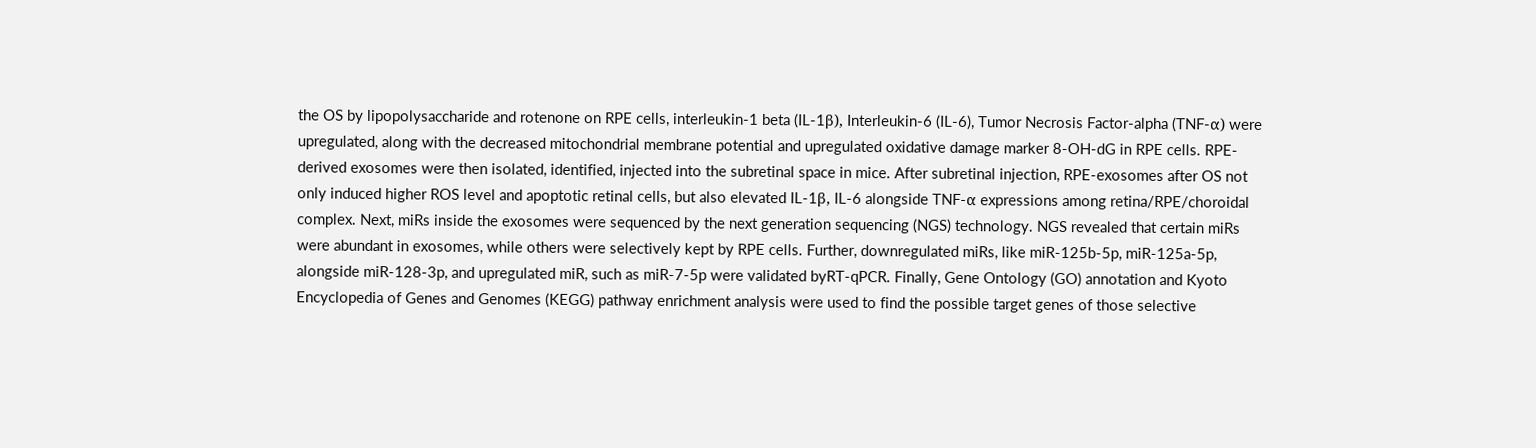the OS by lipopolysaccharide and rotenone on RPE cells, interleukin-1 beta (IL-1β), Interleukin-6 (IL-6), Tumor Necrosis Factor-alpha (TNF-α) were upregulated, along with the decreased mitochondrial membrane potential and upregulated oxidative damage marker 8-OH-dG in RPE cells. RPE-derived exosomes were then isolated, identified, injected into the subretinal space in mice. After subretinal injection, RPE-exosomes after OS not only induced higher ROS level and apoptotic retinal cells, but also elevated IL-1β, IL-6 alongside TNF-α expressions among retina/RPE/choroidal complex. Next, miRs inside the exosomes were sequenced by the next generation sequencing (NGS) technology. NGS revealed that certain miRs were abundant in exosomes, while others were selectively kept by RPE cells. Further, downregulated miRs, like miR-125b-5p, miR-125a-5p, alongside miR-128-3p, and upregulated miR, such as miR-7-5p were validated byRT-qPCR. Finally, Gene Ontology (GO) annotation and Kyoto Encyclopedia of Genes and Genomes (KEGG) pathway enrichment analysis were used to find the possible target genes of those selective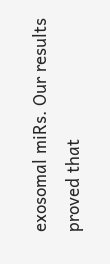exosomal miRs. Our results proved that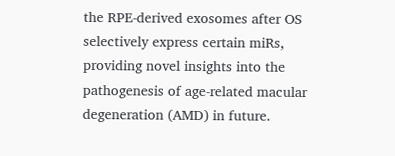the RPE-derived exosomes after OS selectively express certain miRs, providing novel insights into the pathogenesis of age-related macular degeneration (AMD) in future.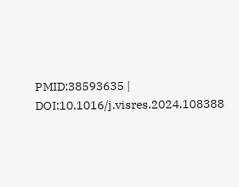PMID:38593635 | DOI:10.1016/j.visres.2024.108388